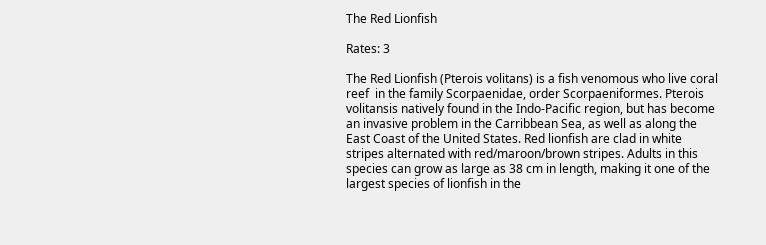The Red Lionfish

Rates: 3

The Red Lionfish (Pterois volitans) is a fish venomous who live coral reef  in the family Scorpaenidae, order Scorpaeniformes. Pterois volitansis natively found in the Indo-Pacific region, but has become an invasive problem in the Carribbean Sea, as well as along the East Coast of the United States. Red lionfish are clad in white stripes alternated with red/maroon/brown stripes. Adults in this species can grow as large as 38 cm in length, making it one of the largest species of lionfish in the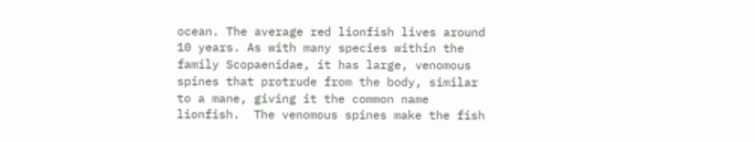ocean. The average red lionfish lives around 10 years. As with many species within the family Scopaenidae, it has large, venomous spines that protrude from the body, similar to a mane, giving it the common name lionfish.  The venomous spines make the fish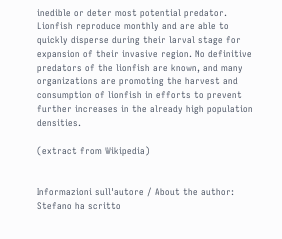inedible or deter most potential predator.  Lionfish reproduce monthly and are able to quickly disperse during their larval stage for expansion of their invasive region. No definitive predators of the lionfish are known, and many organizations are promoting the harvest and consumption of lionfish in efforts to prevent further increases in the already high population densities.

(extract from Wikipedia)


Informazioni sull'autore / About the author:
Stefano ha scritto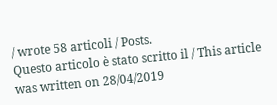/ wrote 58 articoli / Posts.
Questo articolo è stato scritto il / This article was written on 28/04/2019